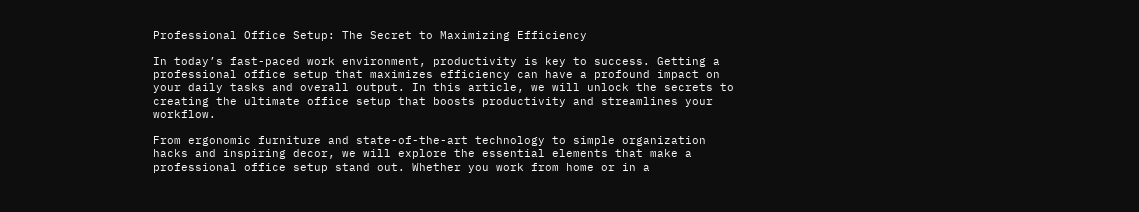Professional Office Setup: The Secret to Maximizing Efficiency

In today’s fast-paced work environment, productivity is key to success. Getting a professional office setup that maximizes efficiency can have a profound impact on your daily tasks and overall output. In this article, we will unlock the secrets to creating the ultimate office setup that boosts productivity and streamlines your workflow.

From ergonomic furniture and state-of-the-art technology to simple organization hacks and inspiring decor, we will explore the essential elements that make a professional office setup stand out. Whether you work from home or in a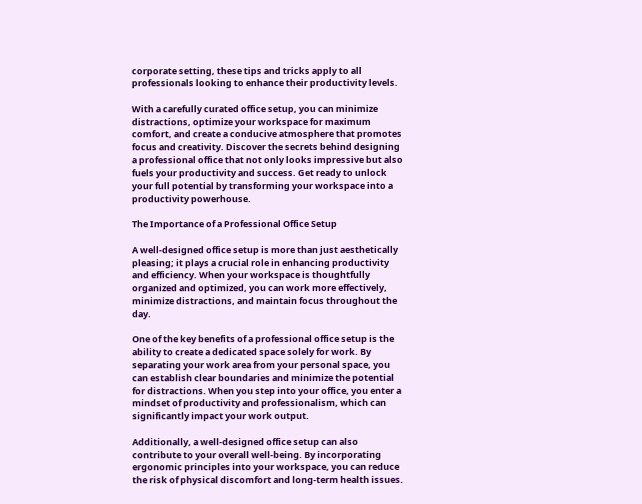corporate setting, these tips and tricks apply to all professionals looking to enhance their productivity levels.

With a carefully curated office setup, you can minimize distractions, optimize your workspace for maximum comfort, and create a conducive atmosphere that promotes focus and creativity. Discover the secrets behind designing a professional office that not only looks impressive but also fuels your productivity and success. Get ready to unlock your full potential by transforming your workspace into a productivity powerhouse.

The Importance of a Professional Office Setup

A well-designed office setup is more than just aesthetically pleasing; it plays a crucial role in enhancing productivity and efficiency. When your workspace is thoughtfully organized and optimized, you can work more effectively, minimize distractions, and maintain focus throughout the day.

One of the key benefits of a professional office setup is the ability to create a dedicated space solely for work. By separating your work area from your personal space, you can establish clear boundaries and minimize the potential for distractions. When you step into your office, you enter a mindset of productivity and professionalism, which can significantly impact your work output.

Additionally, a well-designed office setup can also contribute to your overall well-being. By incorporating ergonomic principles into your workspace, you can reduce the risk of physical discomfort and long-term health issues.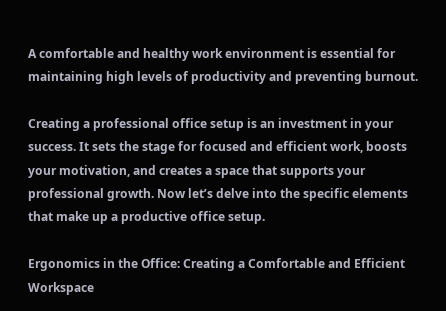A comfortable and healthy work environment is essential for maintaining high levels of productivity and preventing burnout.

Creating a professional office setup is an investment in your success. It sets the stage for focused and efficient work, boosts your motivation, and creates a space that supports your professional growth. Now let’s delve into the specific elements that make up a productive office setup.

Ergonomics in the Office: Creating a Comfortable and Efficient Workspace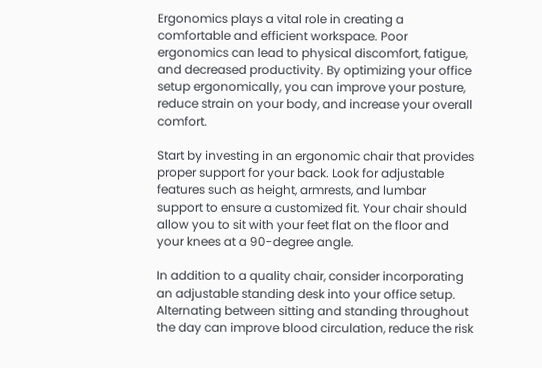Ergonomics plays a vital role in creating a comfortable and efficient workspace. Poor ergonomics can lead to physical discomfort, fatigue, and decreased productivity. By optimizing your office setup ergonomically, you can improve your posture, reduce strain on your body, and increase your overall comfort.

Start by investing in an ergonomic chair that provides proper support for your back. Look for adjustable features such as height, armrests, and lumbar support to ensure a customized fit. Your chair should allow you to sit with your feet flat on the floor and your knees at a 90-degree angle.

In addition to a quality chair, consider incorporating an adjustable standing desk into your office setup. Alternating between sitting and standing throughout the day can improve blood circulation, reduce the risk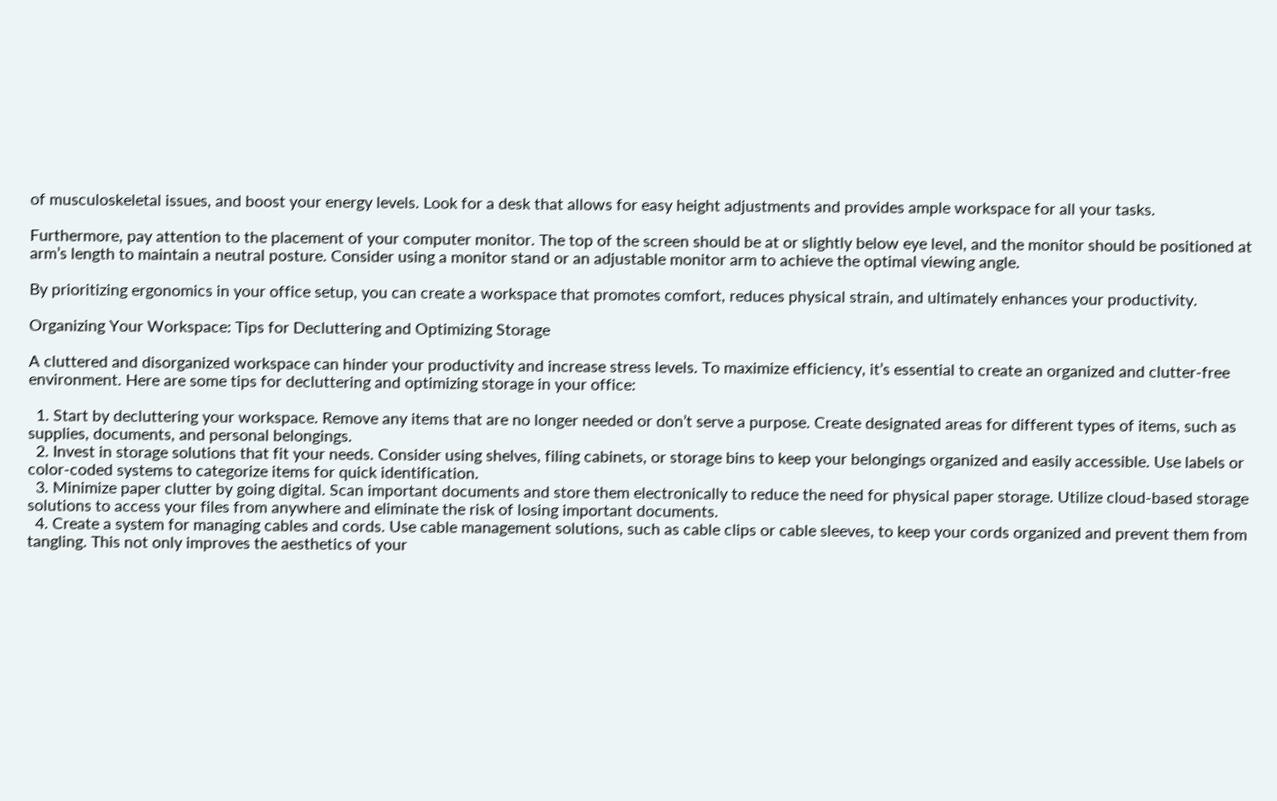of musculoskeletal issues, and boost your energy levels. Look for a desk that allows for easy height adjustments and provides ample workspace for all your tasks.

Furthermore, pay attention to the placement of your computer monitor. The top of the screen should be at or slightly below eye level, and the monitor should be positioned at arm’s length to maintain a neutral posture. Consider using a monitor stand or an adjustable monitor arm to achieve the optimal viewing angle.

By prioritizing ergonomics in your office setup, you can create a workspace that promotes comfort, reduces physical strain, and ultimately enhances your productivity.

Organizing Your Workspace: Tips for Decluttering and Optimizing Storage

A cluttered and disorganized workspace can hinder your productivity and increase stress levels. To maximize efficiency, it’s essential to create an organized and clutter-free environment. Here are some tips for decluttering and optimizing storage in your office:

  1. Start by decluttering your workspace. Remove any items that are no longer needed or don’t serve a purpose. Create designated areas for different types of items, such as supplies, documents, and personal belongings.
  2. Invest in storage solutions that fit your needs. Consider using shelves, filing cabinets, or storage bins to keep your belongings organized and easily accessible. Use labels or color-coded systems to categorize items for quick identification.
  3. Minimize paper clutter by going digital. Scan important documents and store them electronically to reduce the need for physical paper storage. Utilize cloud-based storage solutions to access your files from anywhere and eliminate the risk of losing important documents.
  4. Create a system for managing cables and cords. Use cable management solutions, such as cable clips or cable sleeves, to keep your cords organized and prevent them from tangling. This not only improves the aesthetics of your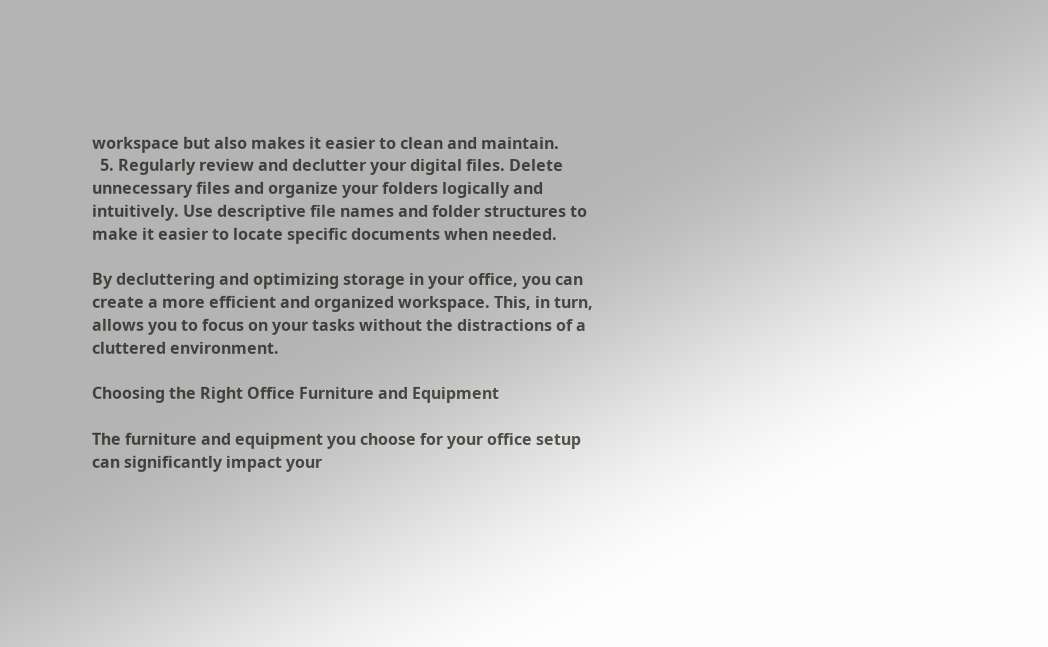workspace but also makes it easier to clean and maintain.
  5. Regularly review and declutter your digital files. Delete unnecessary files and organize your folders logically and intuitively. Use descriptive file names and folder structures to make it easier to locate specific documents when needed.

By decluttering and optimizing storage in your office, you can create a more efficient and organized workspace. This, in turn, allows you to focus on your tasks without the distractions of a cluttered environment.

Choosing the Right Office Furniture and Equipment

The furniture and equipment you choose for your office setup can significantly impact your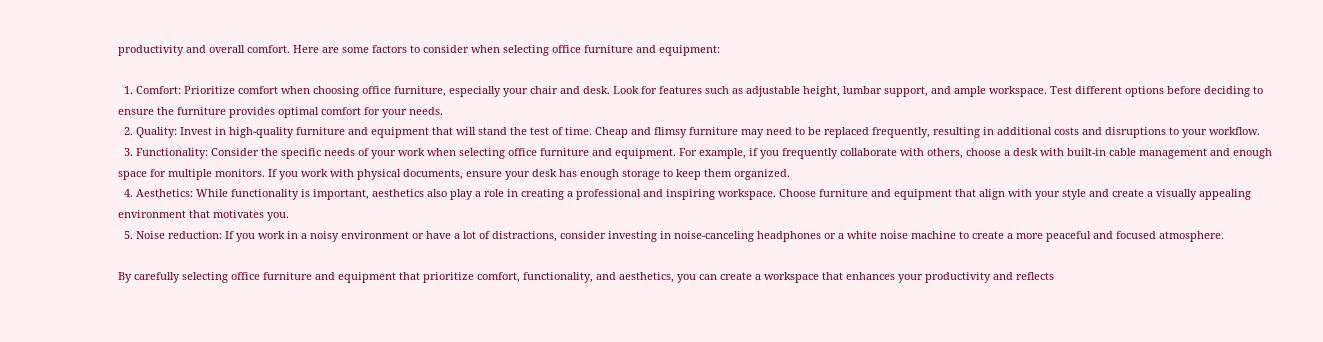productivity and overall comfort. Here are some factors to consider when selecting office furniture and equipment:

  1. Comfort: Prioritize comfort when choosing office furniture, especially your chair and desk. Look for features such as adjustable height, lumbar support, and ample workspace. Test different options before deciding to ensure the furniture provides optimal comfort for your needs.
  2. Quality: Invest in high-quality furniture and equipment that will stand the test of time. Cheap and flimsy furniture may need to be replaced frequently, resulting in additional costs and disruptions to your workflow.
  3. Functionality: Consider the specific needs of your work when selecting office furniture and equipment. For example, if you frequently collaborate with others, choose a desk with built-in cable management and enough space for multiple monitors. If you work with physical documents, ensure your desk has enough storage to keep them organized.
  4. Aesthetics: While functionality is important, aesthetics also play a role in creating a professional and inspiring workspace. Choose furniture and equipment that align with your style and create a visually appealing environment that motivates you.
  5. Noise reduction: If you work in a noisy environment or have a lot of distractions, consider investing in noise-canceling headphones or a white noise machine to create a more peaceful and focused atmosphere.

By carefully selecting office furniture and equipment that prioritize comfort, functionality, and aesthetics, you can create a workspace that enhances your productivity and reflects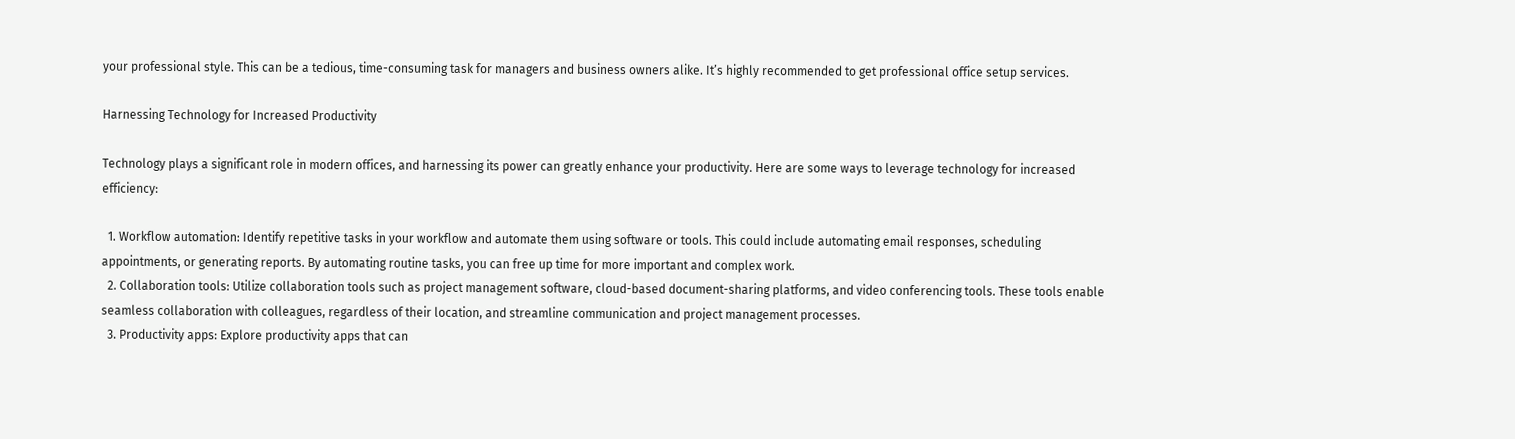your professional style. This can be a tedious, time-consuming task for managers and business owners alike. It’s highly recommended to get professional office setup services.

Harnessing Technology for Increased Productivity

Technology plays a significant role in modern offices, and harnessing its power can greatly enhance your productivity. Here are some ways to leverage technology for increased efficiency:

  1. Workflow automation: Identify repetitive tasks in your workflow and automate them using software or tools. This could include automating email responses, scheduling appointments, or generating reports. By automating routine tasks, you can free up time for more important and complex work.
  2. Collaboration tools: Utilize collaboration tools such as project management software, cloud-based document-sharing platforms, and video conferencing tools. These tools enable seamless collaboration with colleagues, regardless of their location, and streamline communication and project management processes.
  3. Productivity apps: Explore productivity apps that can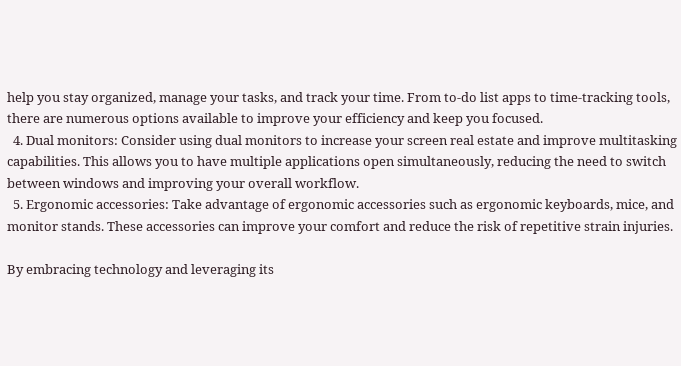help you stay organized, manage your tasks, and track your time. From to-do list apps to time-tracking tools, there are numerous options available to improve your efficiency and keep you focused.
  4. Dual monitors: Consider using dual monitors to increase your screen real estate and improve multitasking capabilities. This allows you to have multiple applications open simultaneously, reducing the need to switch between windows and improving your overall workflow.
  5. Ergonomic accessories: Take advantage of ergonomic accessories such as ergonomic keyboards, mice, and monitor stands. These accessories can improve your comfort and reduce the risk of repetitive strain injuries.

By embracing technology and leveraging its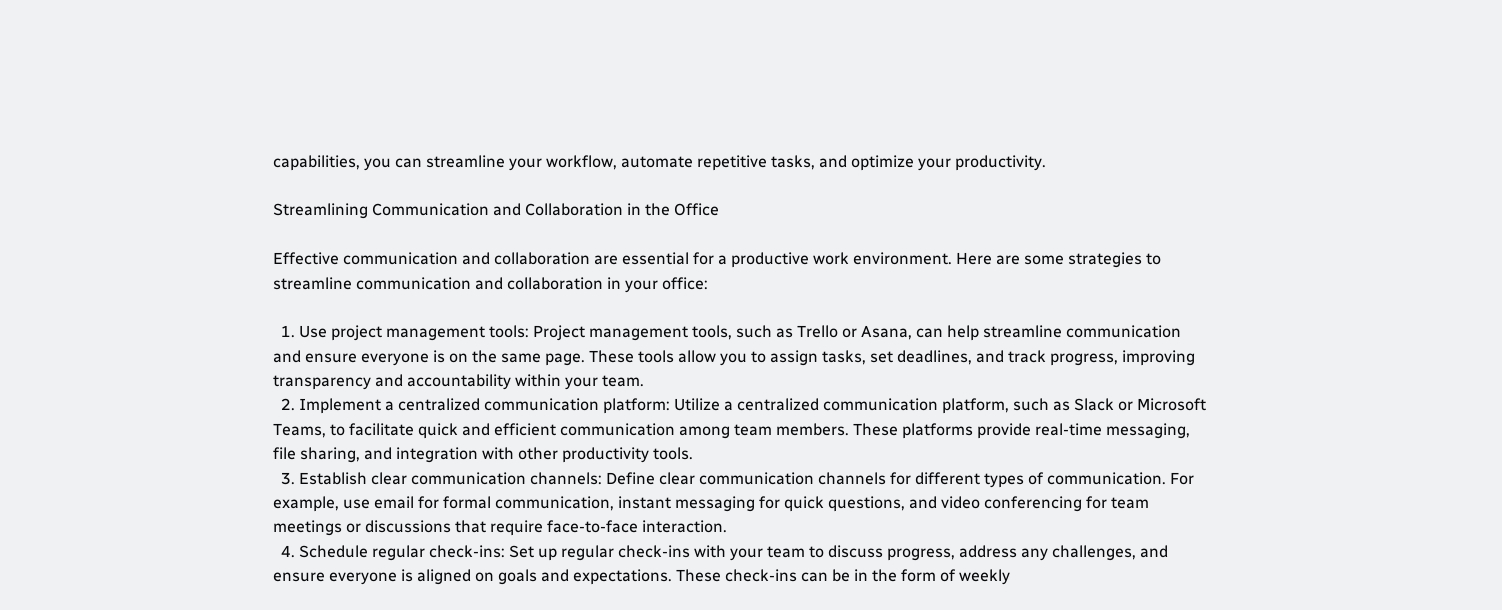capabilities, you can streamline your workflow, automate repetitive tasks, and optimize your productivity.

Streamlining Communication and Collaboration in the Office

Effective communication and collaboration are essential for a productive work environment. Here are some strategies to streamline communication and collaboration in your office:

  1. Use project management tools: Project management tools, such as Trello or Asana, can help streamline communication and ensure everyone is on the same page. These tools allow you to assign tasks, set deadlines, and track progress, improving transparency and accountability within your team.
  2. Implement a centralized communication platform: Utilize a centralized communication platform, such as Slack or Microsoft Teams, to facilitate quick and efficient communication among team members. These platforms provide real-time messaging, file sharing, and integration with other productivity tools.
  3. Establish clear communication channels: Define clear communication channels for different types of communication. For example, use email for formal communication, instant messaging for quick questions, and video conferencing for team meetings or discussions that require face-to-face interaction.
  4. Schedule regular check-ins: Set up regular check-ins with your team to discuss progress, address any challenges, and ensure everyone is aligned on goals and expectations. These check-ins can be in the form of weekly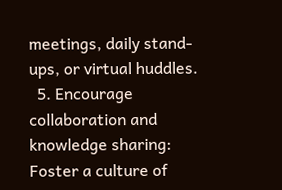meetings, daily stand-ups, or virtual huddles.
  5. Encourage collaboration and knowledge sharing: Foster a culture of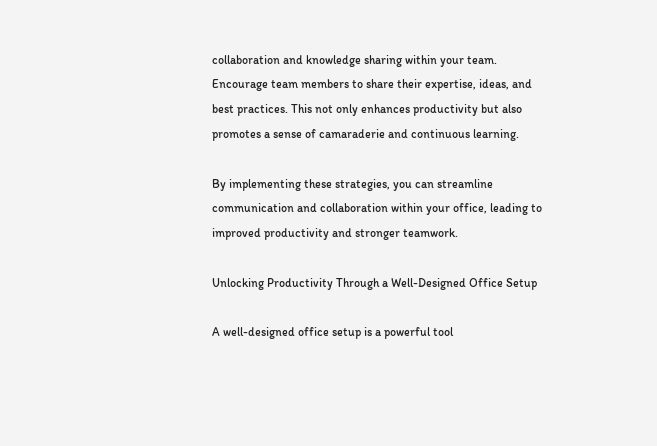collaboration and knowledge sharing within your team. Encourage team members to share their expertise, ideas, and best practices. This not only enhances productivity but also promotes a sense of camaraderie and continuous learning.

By implementing these strategies, you can streamline communication and collaboration within your office, leading to improved productivity and stronger teamwork.

Unlocking Productivity Through a Well-Designed Office Setup

A well-designed office setup is a powerful tool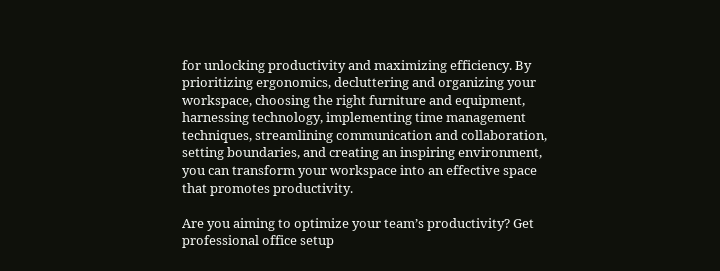for unlocking productivity and maximizing efficiency. By prioritizing ergonomics, decluttering and organizing your workspace, choosing the right furniture and equipment, harnessing technology, implementing time management techniques, streamlining communication and collaboration, setting boundaries, and creating an inspiring environment, you can transform your workspace into an effective space that promotes productivity.

Are you aiming to optimize your team’s productivity? Get professional office setup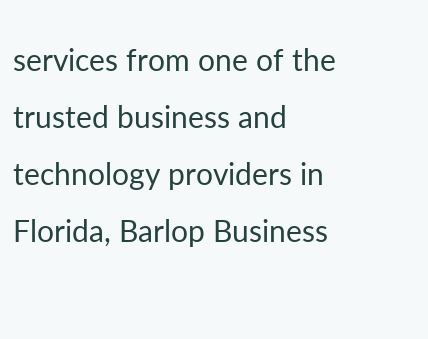services from one of the trusted business and technology providers in Florida, Barlop Business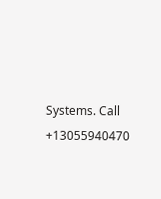Systems. Call +13055940470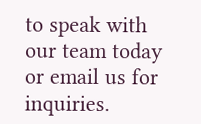to speak with our team today or email us for inquiries.